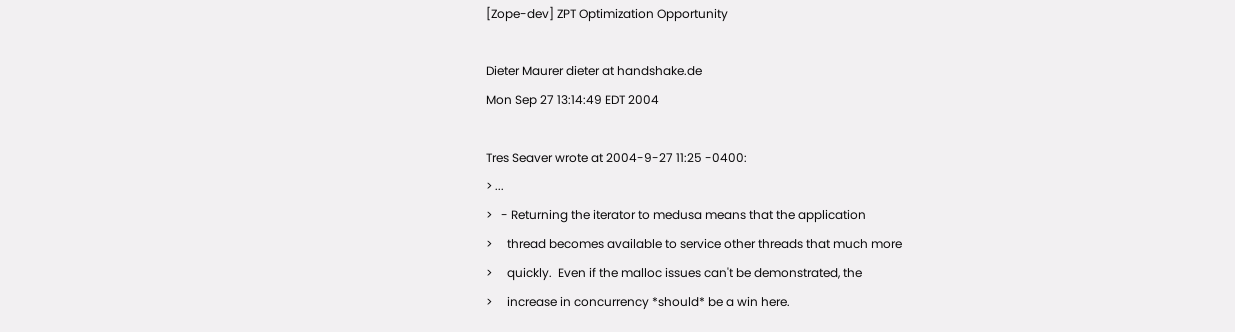[Zope-dev] ZPT Optimization Opportunity

Dieter Maurer dieter at handshake.de
Mon Sep 27 13:14:49 EDT 2004

Tres Seaver wrote at 2004-9-27 11:25 -0400:
> ...
>   - Returning the iterator to medusa means that the application
>     thread becomes available to service other threads that much more
>     quickly.  Even if the malloc issues can't be demonstrated, the
>     increase in concurrency *should* be a win here.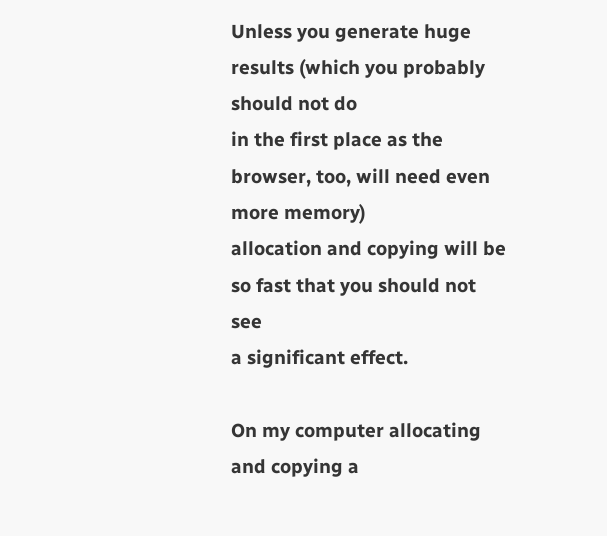Unless you generate huge results (which you probably should not do
in the first place as the browser, too, will need even more memory)
allocation and copying will be so fast that you should not see
a significant effect.

On my computer allocating and copying a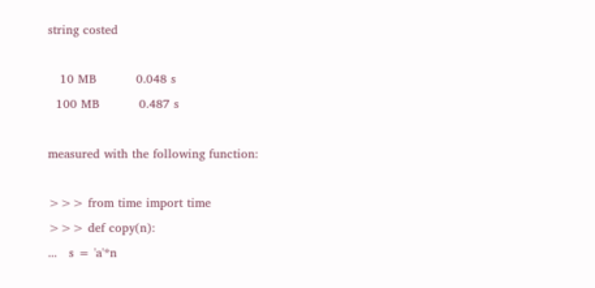string costed

   10 MB          0.048 s
  100 MB          0.487 s

measured with the following function:

>>> from time import time
>>> def copy(n):
...   s = 'a'*n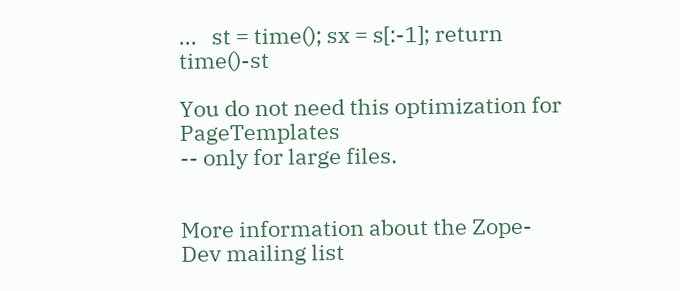...   st = time(); sx = s[:-1]; return time()-st

You do not need this optimization for PageTemplates
-- only for large files.


More information about the Zope-Dev mailing list